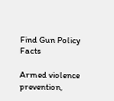Find Gun Policy Facts

Armed violence prevention,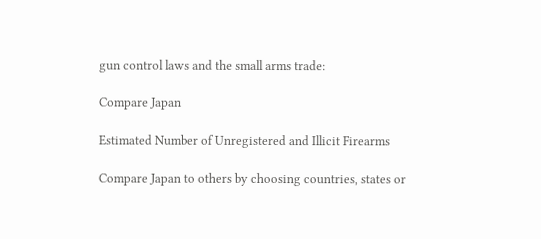gun control laws and the small arms trade:

Compare Japan

Estimated Number of Unregistered and Illicit Firearms

Compare Japan to others by choosing countries, states or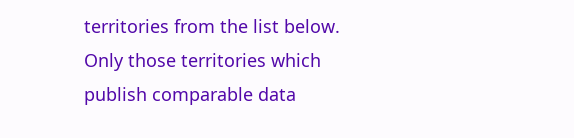territories from the list below. Only those territories which publish comparable data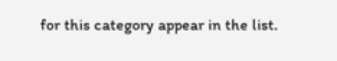for this category appear in the list.